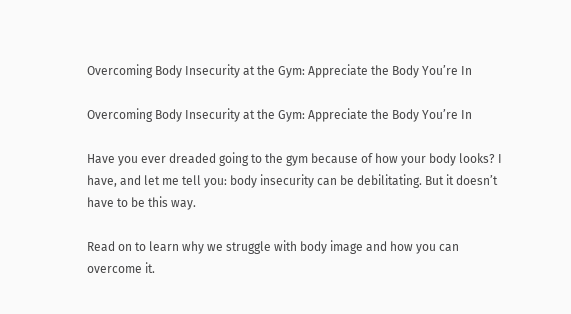Overcoming Body Insecurity at the Gym: Appreciate the Body You’re In

Overcoming Body Insecurity at the Gym: Appreciate the Body You’re In

Have you ever dreaded going to the gym because of how your body looks? I have, and let me tell you: body insecurity can be debilitating. But it doesn’t have to be this way.

Read on to learn why we struggle with body image and how you can overcome it.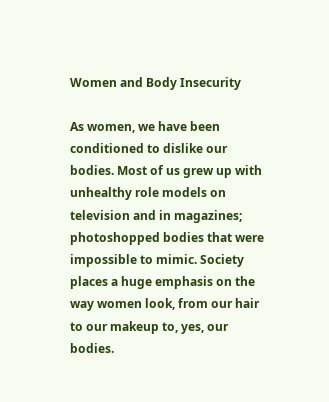Women and Body Insecurity

As women, we have been conditioned to dislike our bodies. Most of us grew up with unhealthy role models on television and in magazines; photoshopped bodies that were impossible to mimic. Society places a huge emphasis on the way women look, from our hair to our makeup to, yes, our bodies.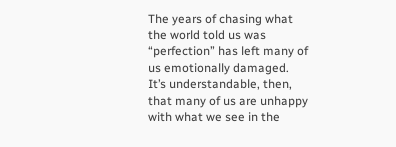The years of chasing what the world told us was “perfection” has left many of us emotionally damaged. It’s understandable, then, that many of us are unhappy with what we see in the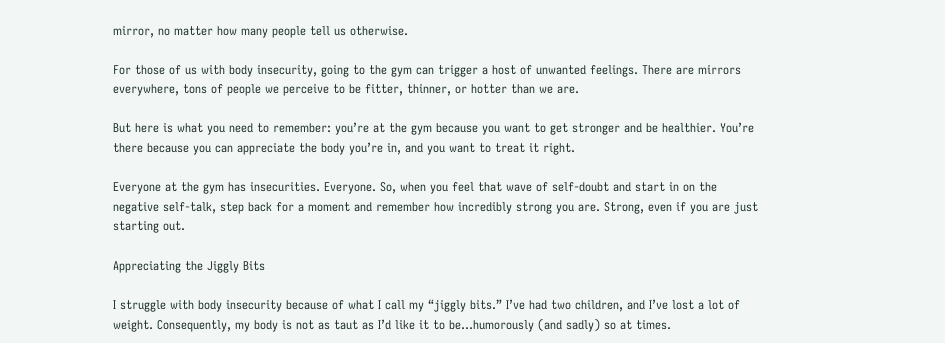mirror, no matter how many people tell us otherwise.

For those of us with body insecurity, going to the gym can trigger a host of unwanted feelings. There are mirrors everywhere, tons of people we perceive to be fitter, thinner, or hotter than we are.

But here is what you need to remember: you’re at the gym because you want to get stronger and be healthier. You’re there because you can appreciate the body you’re in, and you want to treat it right.

Everyone at the gym has insecurities. Everyone. So, when you feel that wave of self-doubt and start in on the negative self-talk, step back for a moment and remember how incredibly strong you are. Strong, even if you are just starting out.

Appreciating the Jiggly Bits

I struggle with body insecurity because of what I call my “jiggly bits.” I’ve had two children, and I’ve lost a lot of weight. Consequently, my body is not as taut as I’d like it to be...humorously (and sadly) so at times.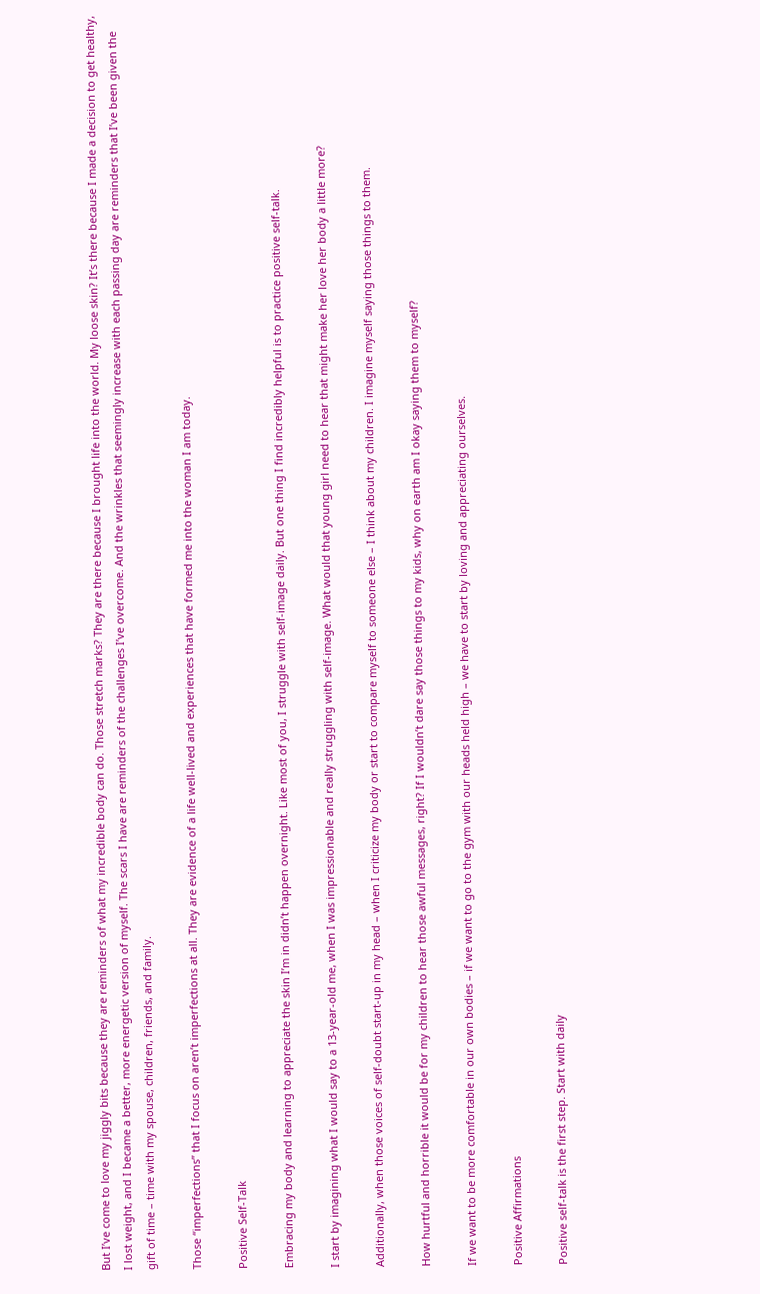But I’ve come to love my jiggly bits because they are reminders of what my incredible body can do. Those stretch marks? They are there because I brought life into the world. My loose skin? It’s there because I made a decision to get healthy, I lost weight, and I became a better, more energetic version of myself. The scars I have are reminders of the challenges I’ve overcome. And the wrinkles that seemingly increase with each passing day are reminders that I’ve been given the gift of time – time with my spouse, children, friends, and family.

Those “imperfections” that I focus on aren’t imperfections at all. They are evidence of a life well-lived and experiences that have formed me into the woman I am today.

Positive Self-Talk

Embracing my body and learning to appreciate the skin I’m in didn’t happen overnight. Like most of you, I struggle with self-image daily. But one thing I find incredibly helpful is to practice positive self-talk.

I start by imagining what I would say to a 13-year-old me, when I was impressionable and really struggling with self-image. What would that young girl need to hear that might make her love her body a little more?

Additionally, when those voices of self-doubt start-up in my head – when I criticize my body or start to compare myself to someone else – I think about my children. I imagine myself saying those things to them.

How hurtful and horrible it would be for my children to hear those awful messages, right? If I wouldn’t dare say those things to my kids, why on earth am I okay saying them to myself?

If we want to be more comfortable in our own bodies – if we want to go to the gym with our heads held high – we have to start by loving and appreciating ourselves.

Positive Affirmations

Positive self-talk is the first step. Start with daily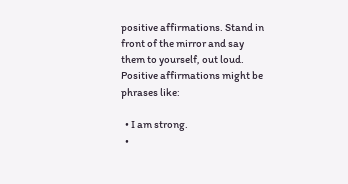positive affirmations. Stand in front of the mirror and say them to yourself, out loud. Positive affirmations might be phrases like:

  • I am strong.
  •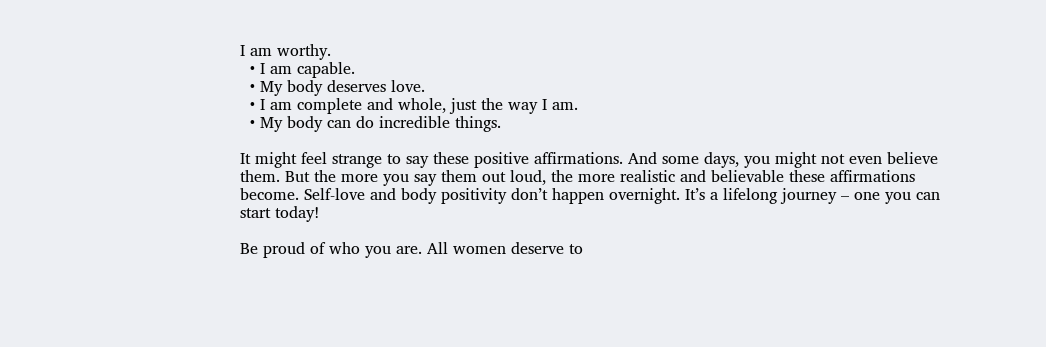I am worthy.
  • I am capable.
  • My body deserves love.
  • I am complete and whole, just the way I am.
  • My body can do incredible things.

It might feel strange to say these positive affirmations. And some days, you might not even believe them. But the more you say them out loud, the more realistic and believable these affirmations become. Self-love and body positivity don’t happen overnight. It’s a lifelong journey – one you can start today!

Be proud of who you are. All women deserve to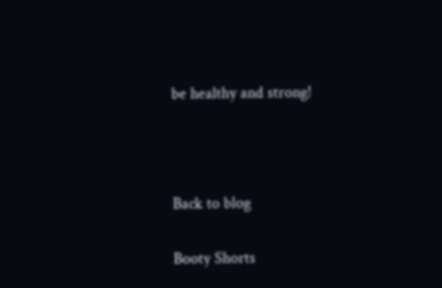be healthy and strong!



Back to blog

Booty Shorts